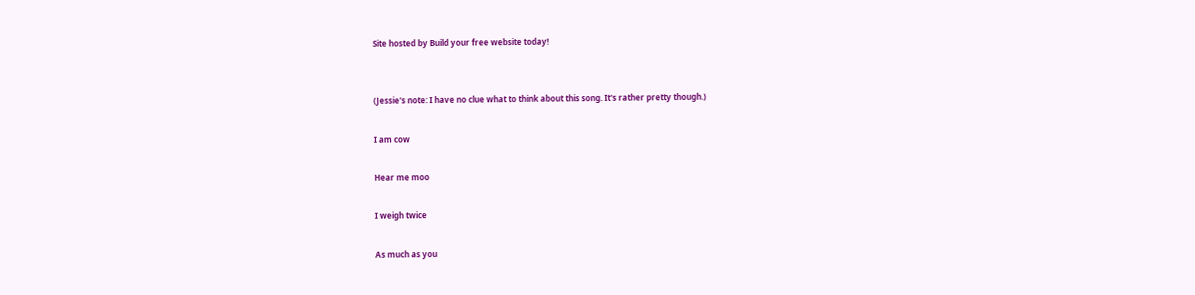Site hosted by Build your free website today!


(Jessie's note: I have no clue what to think about this song. It's rather pretty though.)

I am cow

Hear me moo

I weigh twice

As much as you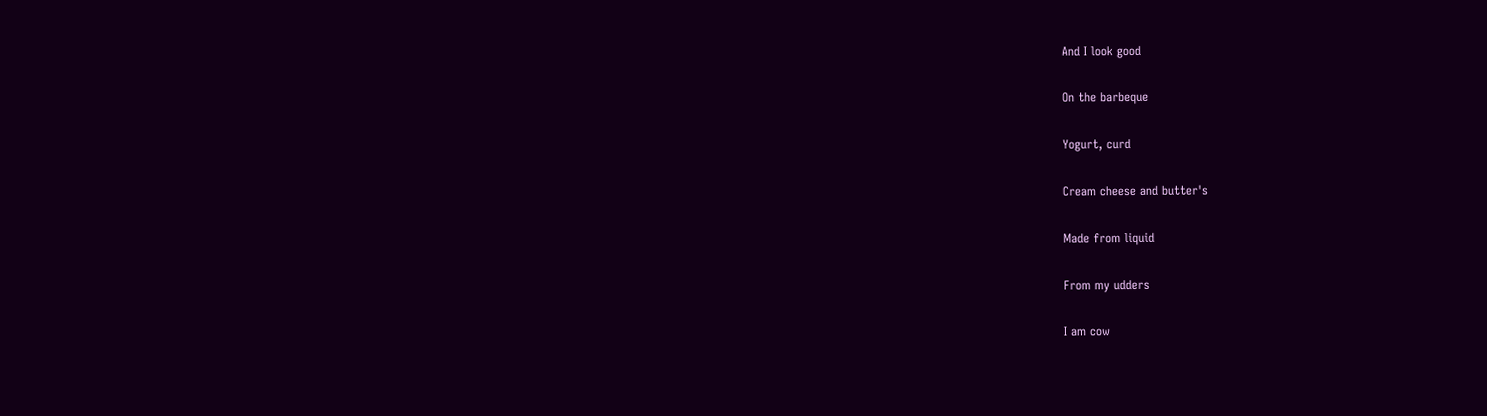And I look good

On the barbeque

Yogurt, curd

Cream cheese and butter's

Made from liquid

From my udders

I am cow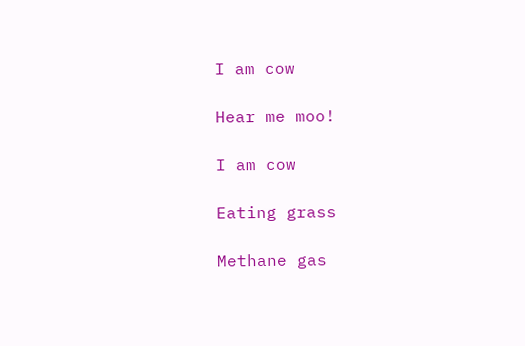I am cow

Hear me moo!

I am cow

Eating grass

Methane gas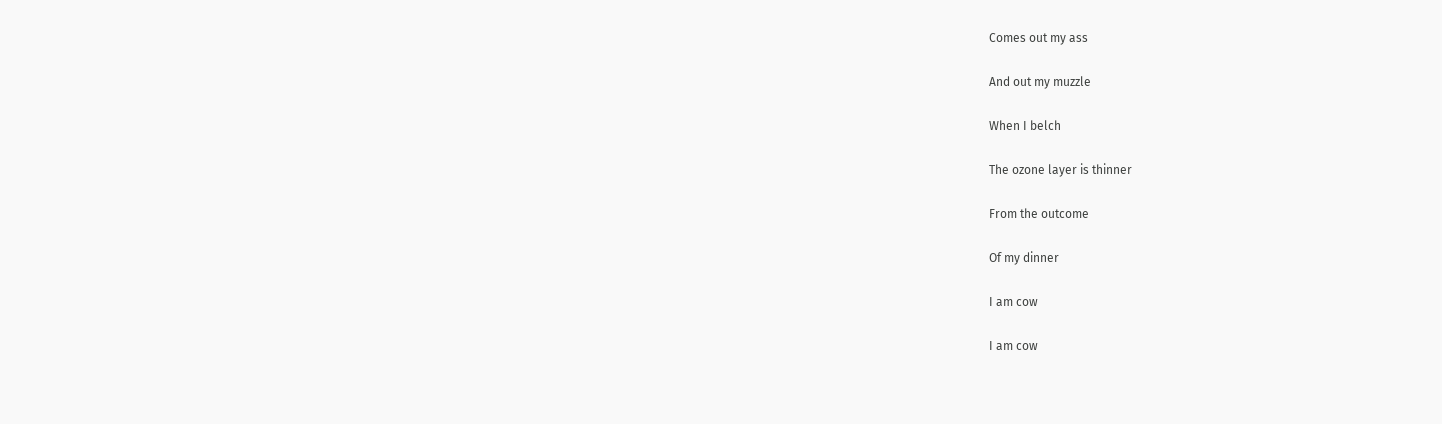Comes out my ass

And out my muzzle

When I belch

The ozone layer is thinner

From the outcome

Of my dinner

I am cow

I am cow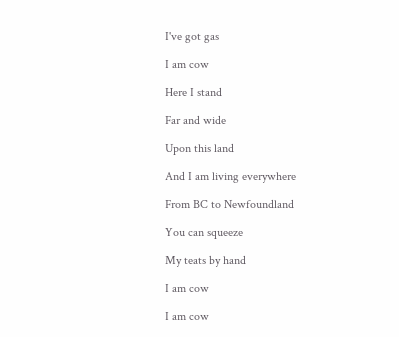I've got gas

I am cow

Here I stand

Far and wide

Upon this land

And I am living everywhere

From BC to Newfoundland

You can squeeze

My teats by hand

I am cow

I am cow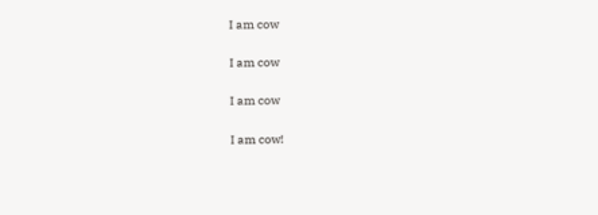I am cow

I am cow

I am cow

I am cow!